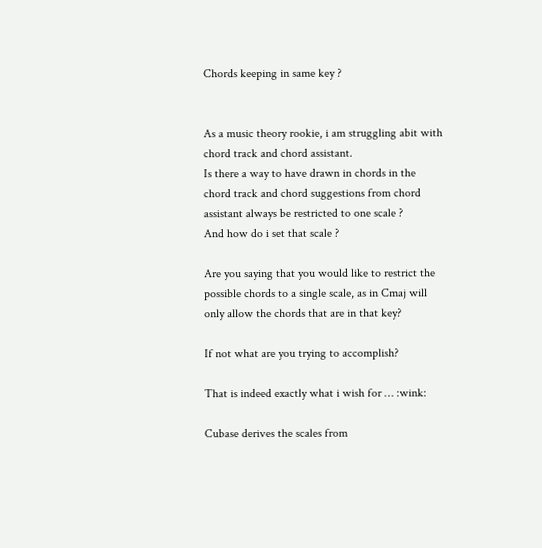Chords keeping in same key ?


As a music theory rookie, i am struggling abit with chord track and chord assistant.
Is there a way to have drawn in chords in the chord track and chord suggestions from chord assistant always be restricted to one scale ?
And how do i set that scale ?

Are you saying that you would like to restrict the possible chords to a single scale, as in Cmaj will only allow the chords that are in that key?

If not what are you trying to accomplish?

That is indeed exactly what i wish for … :wink:

Cubase derives the scales from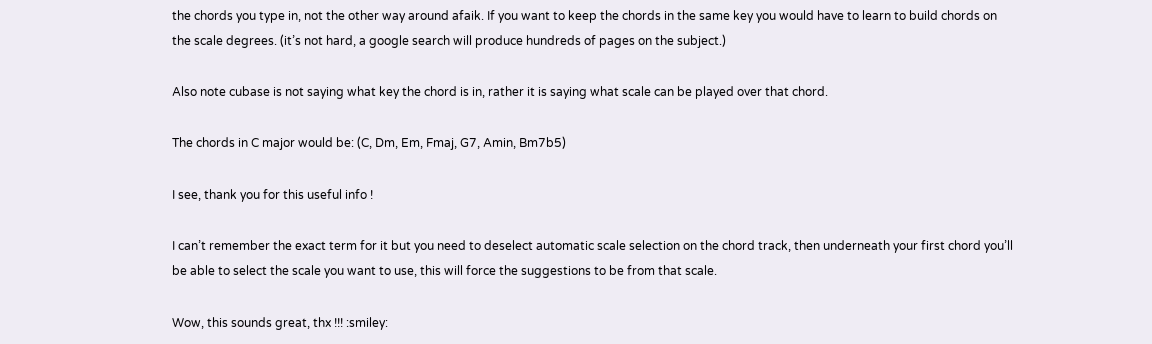the chords you type in, not the other way around afaik. If you want to keep the chords in the same key you would have to learn to build chords on the scale degrees. (it’s not hard, a google search will produce hundreds of pages on the subject.)

Also note cubase is not saying what key the chord is in, rather it is saying what scale can be played over that chord.

The chords in C major would be: (C, Dm, Em, Fmaj, G7, Amin, Bm7b5)

I see, thank you for this useful info !

I can’t remember the exact term for it but you need to deselect automatic scale selection on the chord track, then underneath your first chord you’ll be able to select the scale you want to use, this will force the suggestions to be from that scale.

Wow, this sounds great, thx !!! :smiley: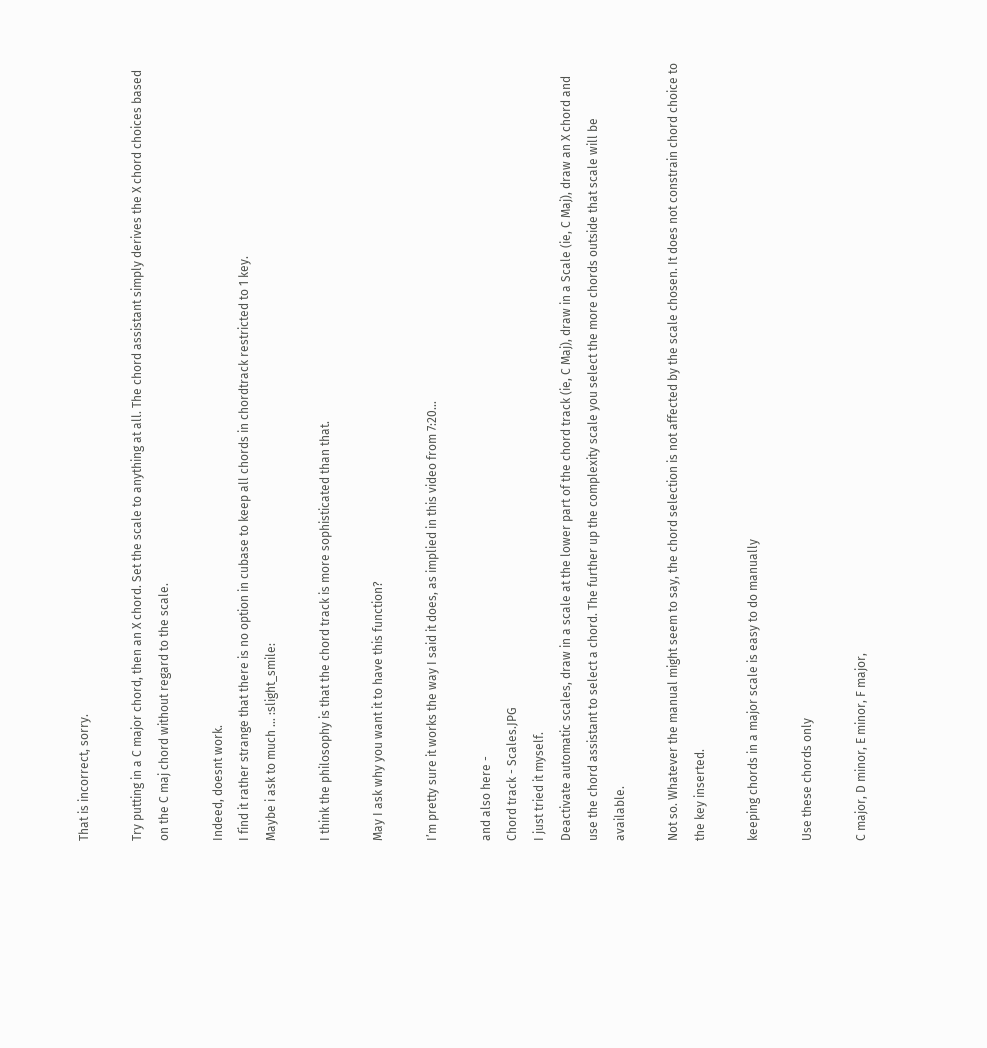That is incorrect, sorry.

Try putting in a C major chord, then an X chord. Set the scale to anything at all. The chord assistant simply derives the X chord choices based on the C maj chord without regard to the scale.

Indeed, doesnt work.
I find it rather strange that there is no option in cubase to keep all chords in chordtrack restricted to 1 key.
Maybe i ask to much … :slight_smile:

I think the philosophy is that the chord track is more sophisticated than that.

May I ask why you want it to have this function?

I’m pretty sure it works the way I said it does, as implied in this video from 7:20…

and also here -
Chord track - Scales.JPG
I just tried it myself.
Deactivate automatic scales, draw in a scale at the lower part of the chord track (ie, C Maj), draw in a Scale (ie, C Maj), draw an X chord and use the chord assistant to select a chord. The further up the complexity scale you select the more chords outside that scale will be available.

Not so. Whatever the manual might seem to say, the chord selection is not affected by the scale chosen. It does not constrain chord choice to the key inserted.

keeping chords in a major scale is easy to do manually

Use these chords only

C major, D minor, E minor, F major,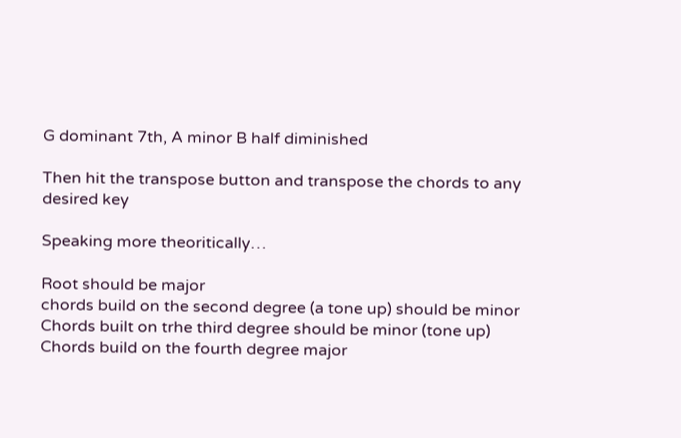G dominant 7th, A minor B half diminished

Then hit the transpose button and transpose the chords to any desired key

Speaking more theoritically…

Root should be major
chords build on the second degree (a tone up) should be minor
Chords built on trhe third degree should be minor (tone up)
Chords build on the fourth degree major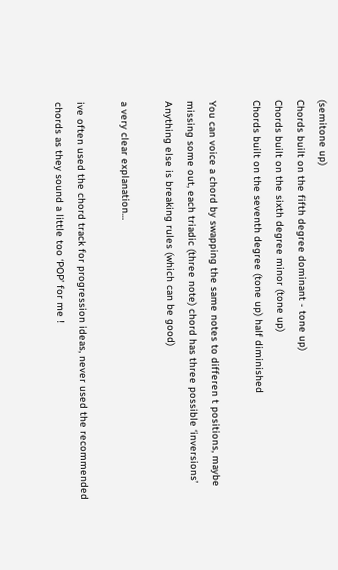(semitone up)
Chords built on the fifth degree dominant - tone up)
Chords built on the sixth degree minor (tone up)
Chords built on the seventh degree (tone up) half diminished

You can voice a chord by swapping the same notes to differen t positions, maybe missing some out, each triadic (three note) chord has three possible ‘inversions’
Anything else is breaking rules (which can be good)

a very clear explanation…

ive often used the chord track for progression ideas, never used the recommended chords as they sound a little too ‘POP’ for me !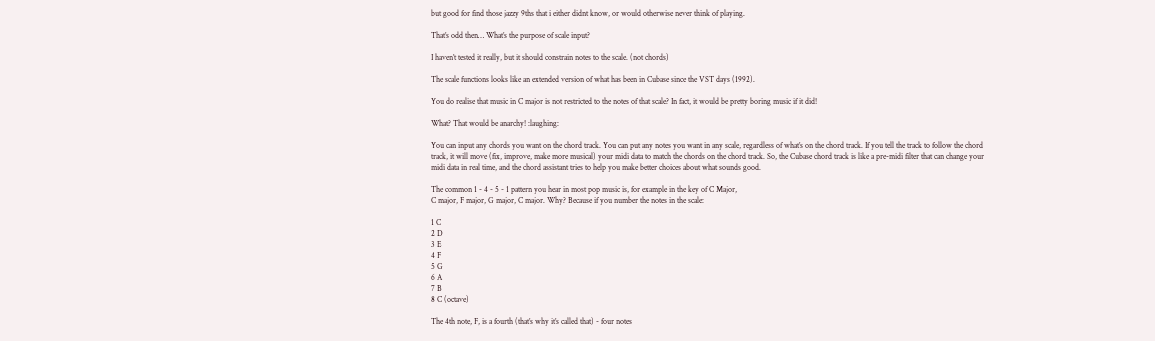but good for find those jazzy 9ths that i either didnt know, or would otherwise never think of playing.

That’s odd then… What’s the purpose of scale input?

I haven’t tested it really, but it should constrain notes to the scale. (not chords)

The scale functions looks like an extended version of what has been in Cubase since the VST days (1992).

You do realise that music in C major is not restricted to the notes of that scale? In fact, it would be pretty boring music if it did!

What? That would be anarchy! :laughing:

You can input any chords you want on the chord track. You can put any notes you want in any scale, regardless of what’s on the chord track. If you tell the track to follow the chord track, it will move (fix, improve, make more musical) your midi data to match the chords on the chord track. So, the Cubase chord track is like a pre-midi filter that can change your midi data in real time, and the chord assistant tries to help you make better choices about what sounds good.

The common 1 - 4 - 5 - 1 pattern you hear in most pop music is, for example in the key of C Major,
C major, F major, G major, C major. Why? Because if you number the notes in the scale:

1 C
2 D
3 E
4 F
5 G
6 A
7 B
8 C (octave)

The 4th note, F, is a fourth (that’s why it’s called that) - four notes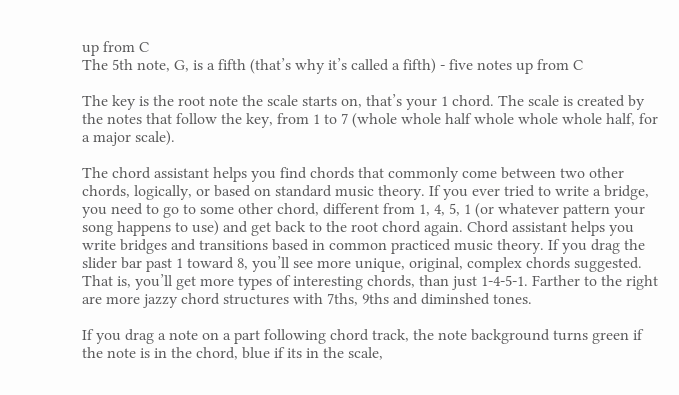up from C
The 5th note, G, is a fifth (that’s why it’s called a fifth) - five notes up from C

The key is the root note the scale starts on, that’s your 1 chord. The scale is created by the notes that follow the key, from 1 to 7 (whole whole half whole whole whole half, for a major scale).

The chord assistant helps you find chords that commonly come between two other chords, logically, or based on standard music theory. If you ever tried to write a bridge, you need to go to some other chord, different from 1, 4, 5, 1 (or whatever pattern your song happens to use) and get back to the root chord again. Chord assistant helps you write bridges and transitions based in common practiced music theory. If you drag the slider bar past 1 toward 8, you’ll see more unique, original, complex chords suggested. That is, you’ll get more types of interesting chords, than just 1-4-5-1. Farther to the right are more jazzy chord structures with 7ths, 9ths and diminshed tones.

If you drag a note on a part following chord track, the note background turns green if the note is in the chord, blue if its in the scale,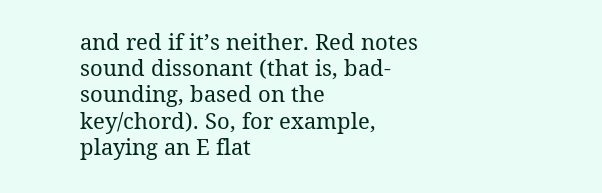and red if it’s neither. Red notes sound dissonant (that is, bad-sounding, based on the key/chord). So, for example, playing an E flat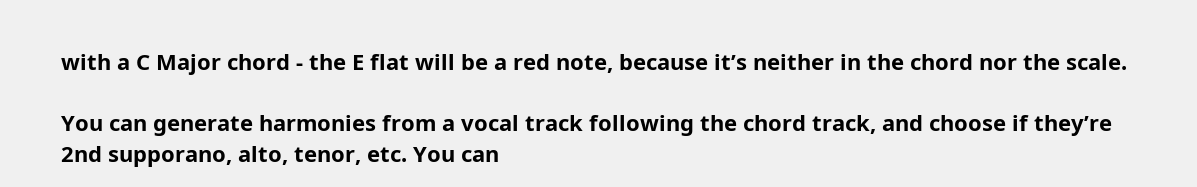with a C Major chord - the E flat will be a red note, because it’s neither in the chord nor the scale.

You can generate harmonies from a vocal track following the chord track, and choose if they’re 2nd supporano, alto, tenor, etc. You can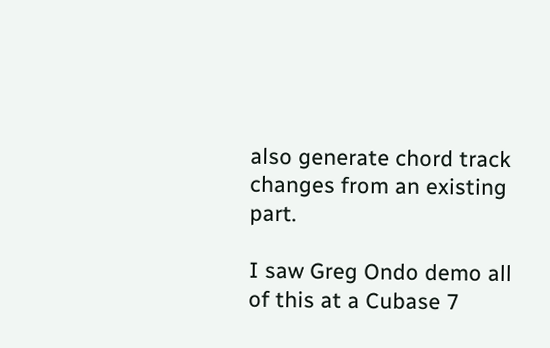also generate chord track changes from an existing part.

I saw Greg Ondo demo all of this at a Cubase 7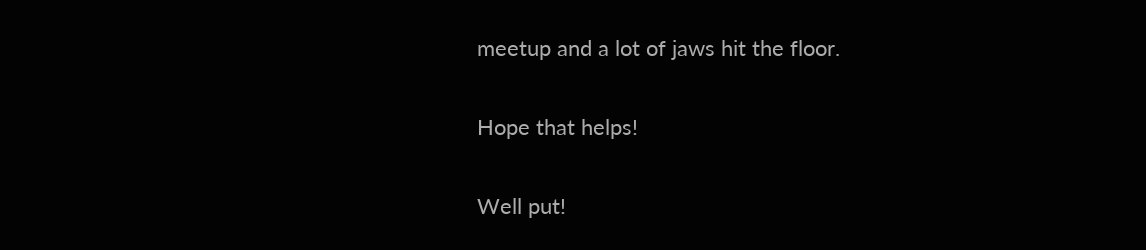meetup and a lot of jaws hit the floor.

Hope that helps!

Well put!